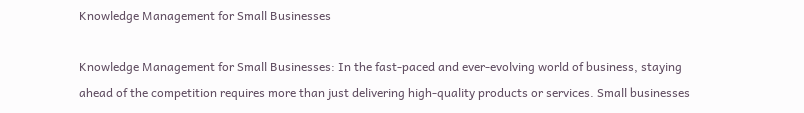Knowledge Management for Small Businesses

Knowledge Management for Small Businesses: In the fast-paced and ever-evolving world of business, staying ahead of the competition requires more than just delivering high-quality products or services. Small businesses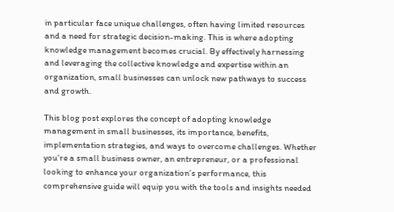in particular face unique challenges, often having limited resources and a need for strategic decision-making. This is where adopting knowledge management becomes crucial. By effectively harnessing and leveraging the collective knowledge and expertise within an organization, small businesses can unlock new pathways to success and growth.

This blog post explores the concept of adopting knowledge management in small businesses, its importance, benefits, implementation strategies, and ways to overcome challenges. Whether you’re a small business owner, an entrepreneur, or a professional looking to enhance your organization’s performance, this comprehensive guide will equip you with the tools and insights needed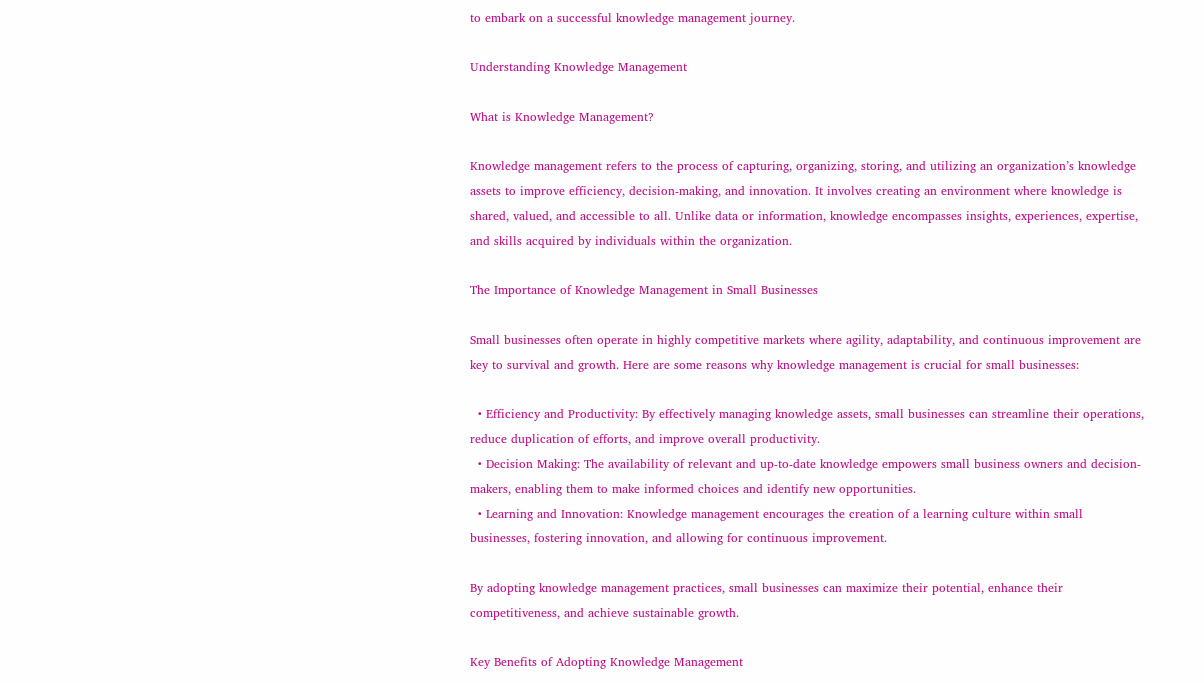to embark on a successful knowledge management journey.

Understanding Knowledge Management

What is Knowledge Management?

Knowledge management refers to the process of capturing, organizing, storing, and utilizing an organization’s knowledge assets to improve efficiency, decision-making, and innovation. It involves creating an environment where knowledge is shared, valued, and accessible to all. Unlike data or information, knowledge encompasses insights, experiences, expertise, and skills acquired by individuals within the organization.

The Importance of Knowledge Management in Small Businesses

Small businesses often operate in highly competitive markets where agility, adaptability, and continuous improvement are key to survival and growth. Here are some reasons why knowledge management is crucial for small businesses:

  • Efficiency and Productivity: By effectively managing knowledge assets, small businesses can streamline their operations, reduce duplication of efforts, and improve overall productivity.
  • Decision Making: The availability of relevant and up-to-date knowledge empowers small business owners and decision-makers, enabling them to make informed choices and identify new opportunities.
  • Learning and Innovation: Knowledge management encourages the creation of a learning culture within small businesses, fostering innovation, and allowing for continuous improvement.

By adopting knowledge management practices, small businesses can maximize their potential, enhance their competitiveness, and achieve sustainable growth.

Key Benefits of Adopting Knowledge Management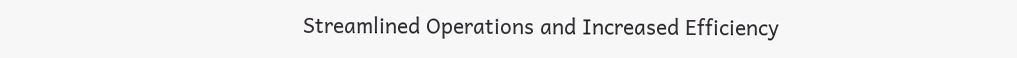Streamlined Operations and Increased Efficiency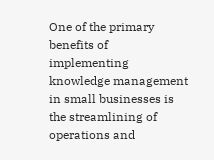One of the primary benefits of implementing knowledge management in small businesses is the streamlining of operations and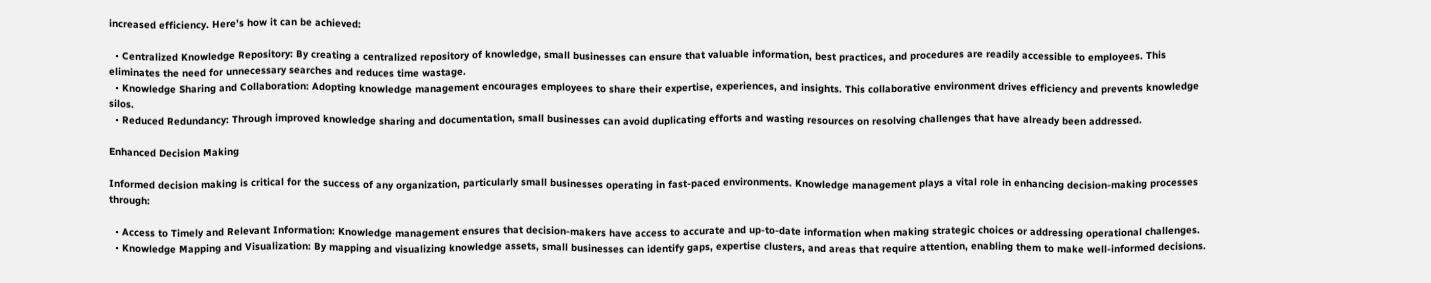increased efficiency. Here’s how it can be achieved:

  • Centralized Knowledge Repository: By creating a centralized repository of knowledge, small businesses can ensure that valuable information, best practices, and procedures are readily accessible to employees. This eliminates the need for unnecessary searches and reduces time wastage.
  • Knowledge Sharing and Collaboration: Adopting knowledge management encourages employees to share their expertise, experiences, and insights. This collaborative environment drives efficiency and prevents knowledge silos.
  • Reduced Redundancy: Through improved knowledge sharing and documentation, small businesses can avoid duplicating efforts and wasting resources on resolving challenges that have already been addressed.

Enhanced Decision Making

Informed decision making is critical for the success of any organization, particularly small businesses operating in fast-paced environments. Knowledge management plays a vital role in enhancing decision-making processes through:

  • Access to Timely and Relevant Information: Knowledge management ensures that decision-makers have access to accurate and up-to-date information when making strategic choices or addressing operational challenges.
  • Knowledge Mapping and Visualization: By mapping and visualizing knowledge assets, small businesses can identify gaps, expertise clusters, and areas that require attention, enabling them to make well-informed decisions.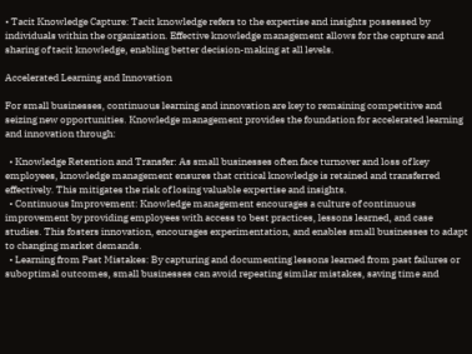• Tacit Knowledge Capture: Tacit knowledge refers to the expertise and insights possessed by individuals within the organization. Effective knowledge management allows for the capture and sharing of tacit knowledge, enabling better decision-making at all levels.

Accelerated Learning and Innovation

For small businesses, continuous learning and innovation are key to remaining competitive and seizing new opportunities. Knowledge management provides the foundation for accelerated learning and innovation through:

  • Knowledge Retention and Transfer: As small businesses often face turnover and loss of key employees, knowledge management ensures that critical knowledge is retained and transferred effectively. This mitigates the risk of losing valuable expertise and insights.
  • Continuous Improvement: Knowledge management encourages a culture of continuous improvement by providing employees with access to best practices, lessons learned, and case studies. This fosters innovation, encourages experimentation, and enables small businesses to adapt to changing market demands.
  • Learning from Past Mistakes: By capturing and documenting lessons learned from past failures or suboptimal outcomes, small businesses can avoid repeating similar mistakes, saving time and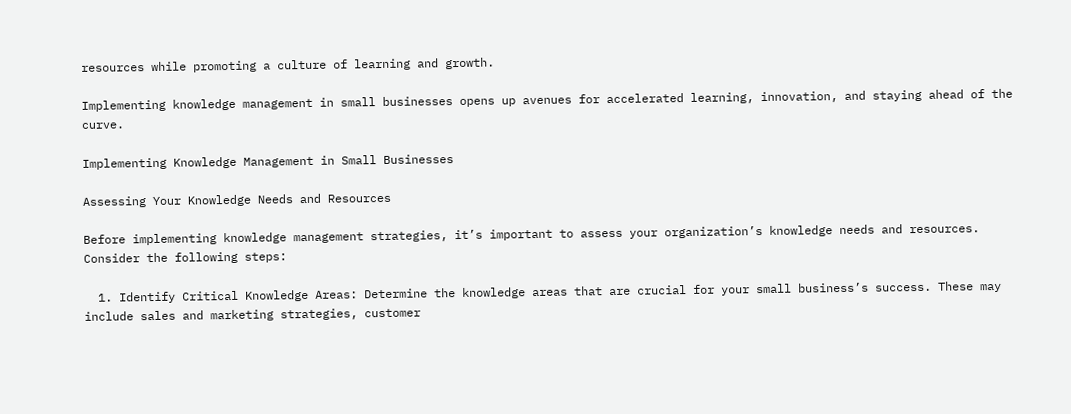resources while promoting a culture of learning and growth.

Implementing knowledge management in small businesses opens up avenues for accelerated learning, innovation, and staying ahead of the curve.

Implementing Knowledge Management in Small Businesses

Assessing Your Knowledge Needs and Resources

Before implementing knowledge management strategies, it’s important to assess your organization’s knowledge needs and resources. Consider the following steps:

  1. Identify Critical Knowledge Areas: Determine the knowledge areas that are crucial for your small business’s success. These may include sales and marketing strategies, customer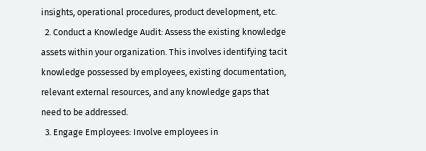insights, operational procedures, product development, etc.
  2. Conduct a Knowledge Audit: Assess the existing knowledge assets within your organization. This involves identifying tacit knowledge possessed by employees, existing documentation, relevant external resources, and any knowledge gaps that need to be addressed.
  3. Engage Employees: Involve employees in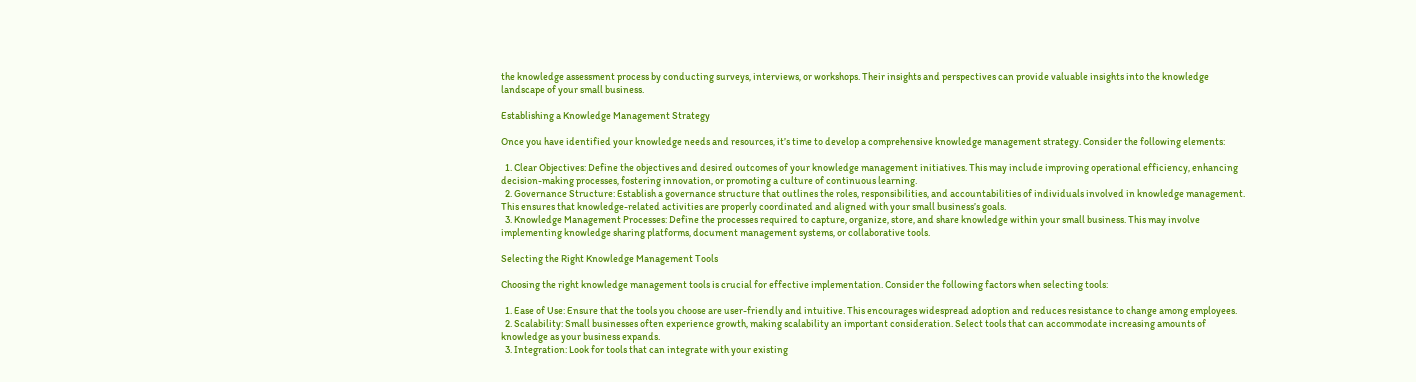the knowledge assessment process by conducting surveys, interviews, or workshops. Their insights and perspectives can provide valuable insights into the knowledge landscape of your small business.

Establishing a Knowledge Management Strategy

Once you have identified your knowledge needs and resources, it’s time to develop a comprehensive knowledge management strategy. Consider the following elements:

  1. Clear Objectives: Define the objectives and desired outcomes of your knowledge management initiatives. This may include improving operational efficiency, enhancing decision-making processes, fostering innovation, or promoting a culture of continuous learning.
  2. Governance Structure: Establish a governance structure that outlines the roles, responsibilities, and accountabilities of individuals involved in knowledge management. This ensures that knowledge-related activities are properly coordinated and aligned with your small business’s goals.
  3. Knowledge Management Processes: Define the processes required to capture, organize, store, and share knowledge within your small business. This may involve implementing knowledge sharing platforms, document management systems, or collaborative tools.

Selecting the Right Knowledge Management Tools

Choosing the right knowledge management tools is crucial for effective implementation. Consider the following factors when selecting tools:

  1. Ease of Use: Ensure that the tools you choose are user-friendly and intuitive. This encourages widespread adoption and reduces resistance to change among employees.
  2. Scalability: Small businesses often experience growth, making scalability an important consideration. Select tools that can accommodate increasing amounts of knowledge as your business expands.
  3. Integration: Look for tools that can integrate with your existing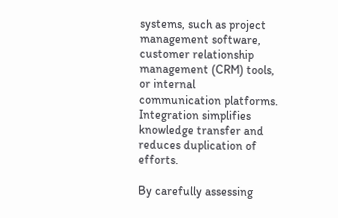systems, such as project management software, customer relationship management (CRM) tools, or internal communication platforms. Integration simplifies knowledge transfer and reduces duplication of efforts.

By carefully assessing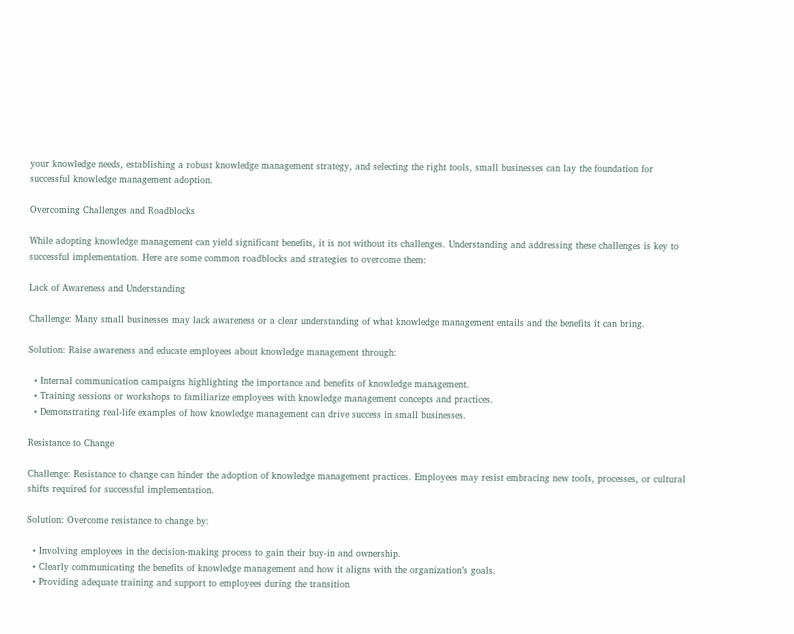your knowledge needs, establishing a robust knowledge management strategy, and selecting the right tools, small businesses can lay the foundation for successful knowledge management adoption.

Overcoming Challenges and Roadblocks

While adopting knowledge management can yield significant benefits, it is not without its challenges. Understanding and addressing these challenges is key to successful implementation. Here are some common roadblocks and strategies to overcome them:

Lack of Awareness and Understanding

Challenge: Many small businesses may lack awareness or a clear understanding of what knowledge management entails and the benefits it can bring.

Solution: Raise awareness and educate employees about knowledge management through:

  • Internal communication campaigns highlighting the importance and benefits of knowledge management.
  • Training sessions or workshops to familiarize employees with knowledge management concepts and practices.
  • Demonstrating real-life examples of how knowledge management can drive success in small businesses.

Resistance to Change

Challenge: Resistance to change can hinder the adoption of knowledge management practices. Employees may resist embracing new tools, processes, or cultural shifts required for successful implementation.

Solution: Overcome resistance to change by:

  • Involving employees in the decision-making process to gain their buy-in and ownership.
  • Clearly communicating the benefits of knowledge management and how it aligns with the organization’s goals.
  • Providing adequate training and support to employees during the transition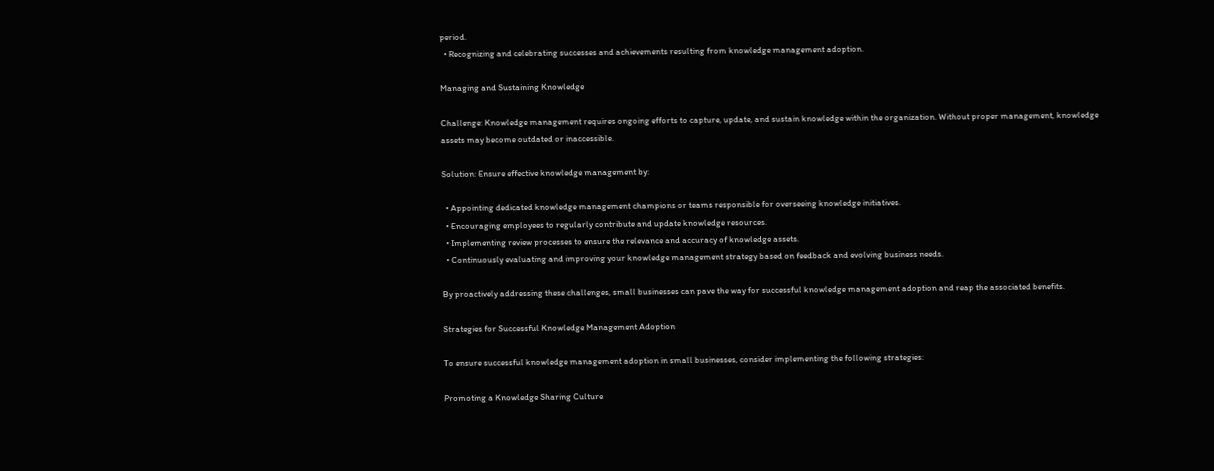period.
  • Recognizing and celebrating successes and achievements resulting from knowledge management adoption.

Managing and Sustaining Knowledge

Challenge: Knowledge management requires ongoing efforts to capture, update, and sustain knowledge within the organization. Without proper management, knowledge assets may become outdated or inaccessible.

Solution: Ensure effective knowledge management by:

  • Appointing dedicated knowledge management champions or teams responsible for overseeing knowledge initiatives.
  • Encouraging employees to regularly contribute and update knowledge resources.
  • Implementing review processes to ensure the relevance and accuracy of knowledge assets.
  • Continuously evaluating and improving your knowledge management strategy based on feedback and evolving business needs.

By proactively addressing these challenges, small businesses can pave the way for successful knowledge management adoption and reap the associated benefits.

Strategies for Successful Knowledge Management Adoption

To ensure successful knowledge management adoption in small businesses, consider implementing the following strategies:

Promoting a Knowledge Sharing Culture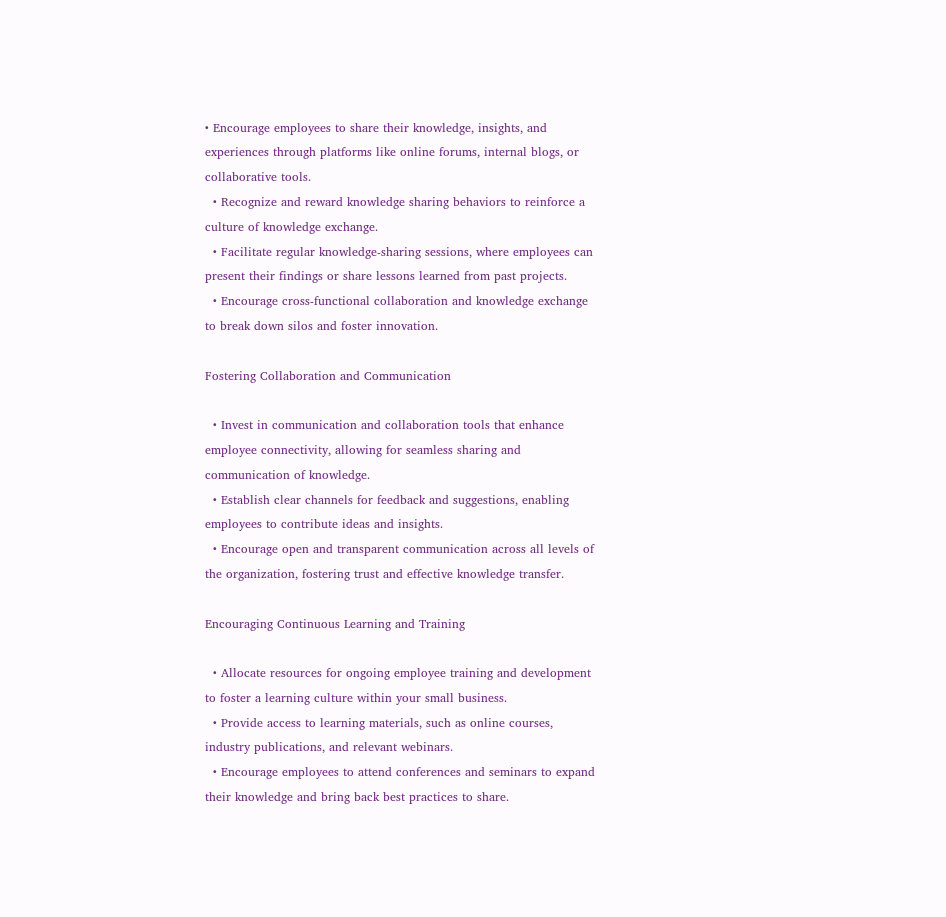• Encourage employees to share their knowledge, insights, and experiences through platforms like online forums, internal blogs, or collaborative tools.
  • Recognize and reward knowledge sharing behaviors to reinforce a culture of knowledge exchange.
  • Facilitate regular knowledge-sharing sessions, where employees can present their findings or share lessons learned from past projects.
  • Encourage cross-functional collaboration and knowledge exchange to break down silos and foster innovation.

Fostering Collaboration and Communication

  • Invest in communication and collaboration tools that enhance employee connectivity, allowing for seamless sharing and communication of knowledge.
  • Establish clear channels for feedback and suggestions, enabling employees to contribute ideas and insights.
  • Encourage open and transparent communication across all levels of the organization, fostering trust and effective knowledge transfer.

Encouraging Continuous Learning and Training

  • Allocate resources for ongoing employee training and development to foster a learning culture within your small business.
  • Provide access to learning materials, such as online courses, industry publications, and relevant webinars.
  • Encourage employees to attend conferences and seminars to expand their knowledge and bring back best practices to share.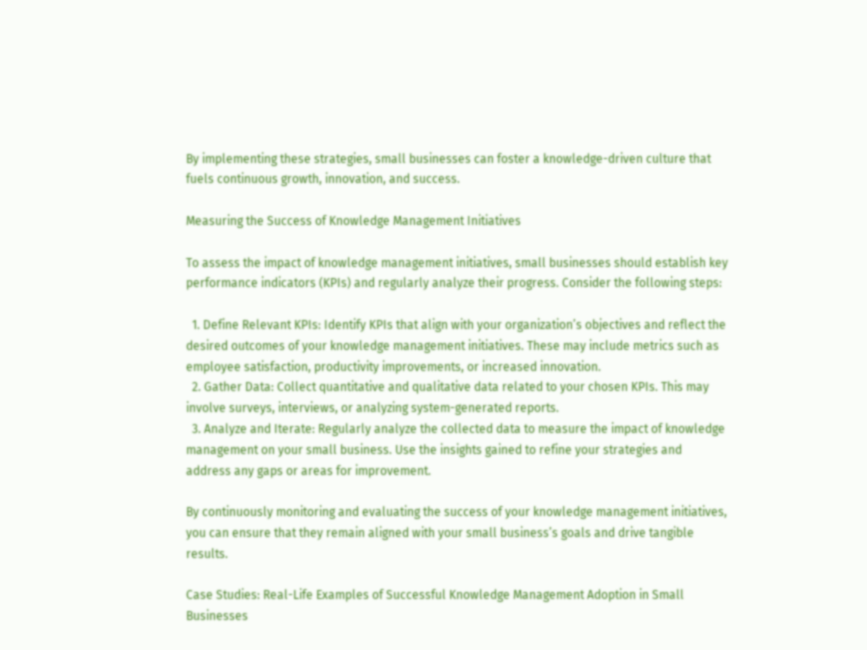By implementing these strategies, small businesses can foster a knowledge-driven culture that fuels continuous growth, innovation, and success.

Measuring the Success of Knowledge Management Initiatives

To assess the impact of knowledge management initiatives, small businesses should establish key performance indicators (KPIs) and regularly analyze their progress. Consider the following steps:

  1. Define Relevant KPIs: Identify KPIs that align with your organization’s objectives and reflect the desired outcomes of your knowledge management initiatives. These may include metrics such as employee satisfaction, productivity improvements, or increased innovation.
  2. Gather Data: Collect quantitative and qualitative data related to your chosen KPIs. This may involve surveys, interviews, or analyzing system-generated reports.
  3. Analyze and Iterate: Regularly analyze the collected data to measure the impact of knowledge management on your small business. Use the insights gained to refine your strategies and address any gaps or areas for improvement.

By continuously monitoring and evaluating the success of your knowledge management initiatives, you can ensure that they remain aligned with your small business’s goals and drive tangible results.

Case Studies: Real-Life Examples of Successful Knowledge Management Adoption in Small Businesses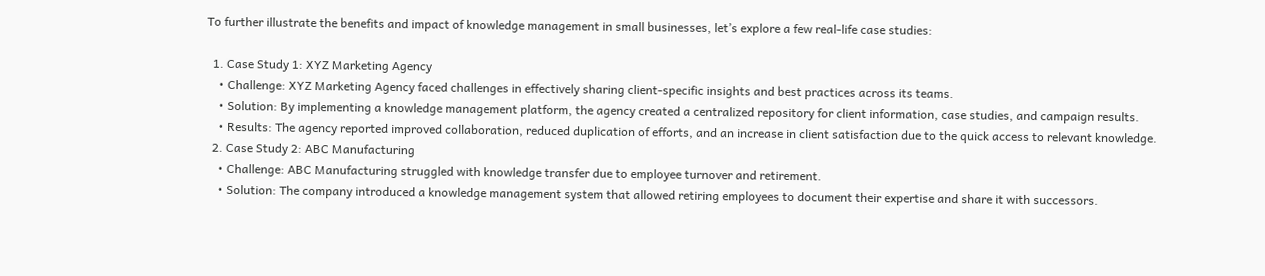To further illustrate the benefits and impact of knowledge management in small businesses, let’s explore a few real-life case studies:

  1. Case Study 1: XYZ Marketing Agency
    • Challenge: XYZ Marketing Agency faced challenges in effectively sharing client-specific insights and best practices across its teams.
    • Solution: By implementing a knowledge management platform, the agency created a centralized repository for client information, case studies, and campaign results.
    • Results: The agency reported improved collaboration, reduced duplication of efforts, and an increase in client satisfaction due to the quick access to relevant knowledge.
  2. Case Study 2: ABC Manufacturing
    • Challenge: ABC Manufacturing struggled with knowledge transfer due to employee turnover and retirement.
    • Solution: The company introduced a knowledge management system that allowed retiring employees to document their expertise and share it with successors.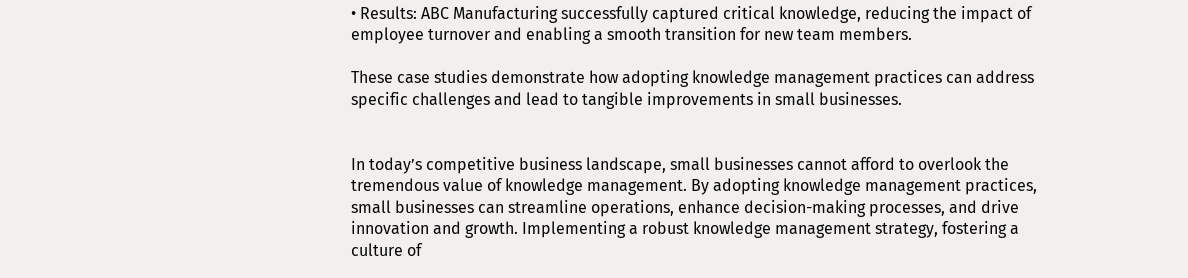• Results: ABC Manufacturing successfully captured critical knowledge, reducing the impact of employee turnover and enabling a smooth transition for new team members.

These case studies demonstrate how adopting knowledge management practices can address specific challenges and lead to tangible improvements in small businesses.


In today’s competitive business landscape, small businesses cannot afford to overlook the tremendous value of knowledge management. By adopting knowledge management practices, small businesses can streamline operations, enhance decision-making processes, and drive innovation and growth. Implementing a robust knowledge management strategy, fostering a culture of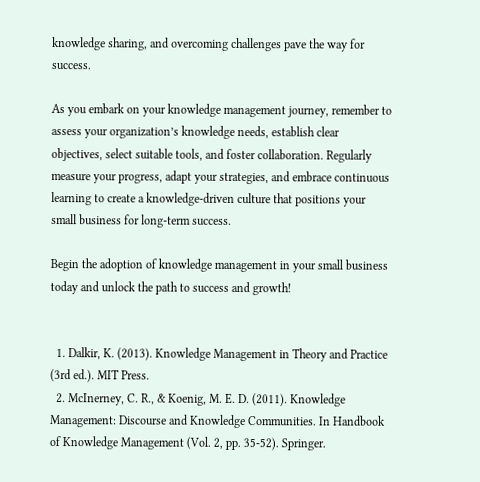knowledge sharing, and overcoming challenges pave the way for success.

As you embark on your knowledge management journey, remember to assess your organization’s knowledge needs, establish clear objectives, select suitable tools, and foster collaboration. Regularly measure your progress, adapt your strategies, and embrace continuous learning to create a knowledge-driven culture that positions your small business for long-term success.

Begin the adoption of knowledge management in your small business today and unlock the path to success and growth!


  1. Dalkir, K. (2013). Knowledge Management in Theory and Practice (3rd ed.). MIT Press.
  2. McInerney, C. R., & Koenig, M. E. D. (2011). Knowledge Management: Discourse and Knowledge Communities. In Handbook of Knowledge Management (Vol. 2, pp. 35-52). Springer.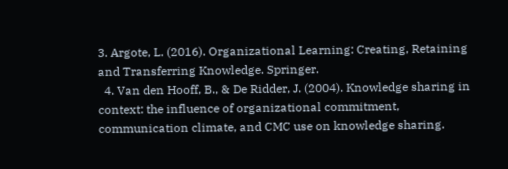3. Argote, L. (2016). Organizational Learning: Creating, Retaining and Transferring Knowledge. Springer.
  4. Van den Hooff, B., & De Ridder, J. (2004). Knowledge sharing in context: the influence of organizational commitment, communication climate, and CMC use on knowledge sharing.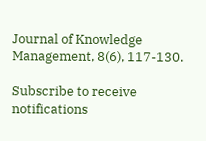Journal of Knowledge Management, 8(6), 117-130.

Subscribe to receive notifications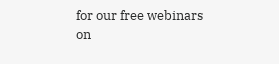for our free webinars on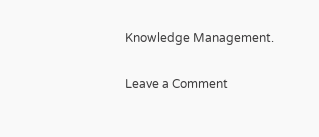Knowledge Management.

Leave a Comment